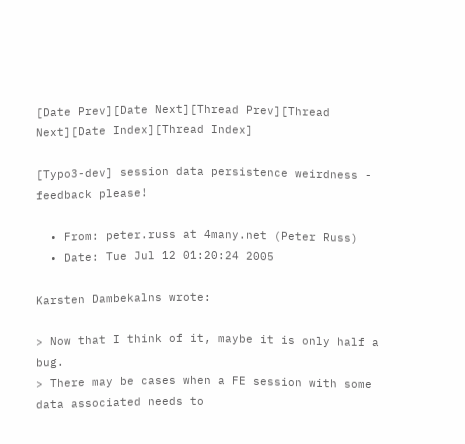[Date Prev][Date Next][Thread Prev][Thread Next][Date Index][Thread Index]

[Typo3-dev] session data persistence weirdness - feedback please!

  • From: peter.russ at 4many.net (Peter Russ)
  • Date: Tue Jul 12 01:20:24 2005

Karsten Dambekalns wrote:

> Now that I think of it, maybe it is only half a bug.
> There may be cases when a FE session with some data associated needs to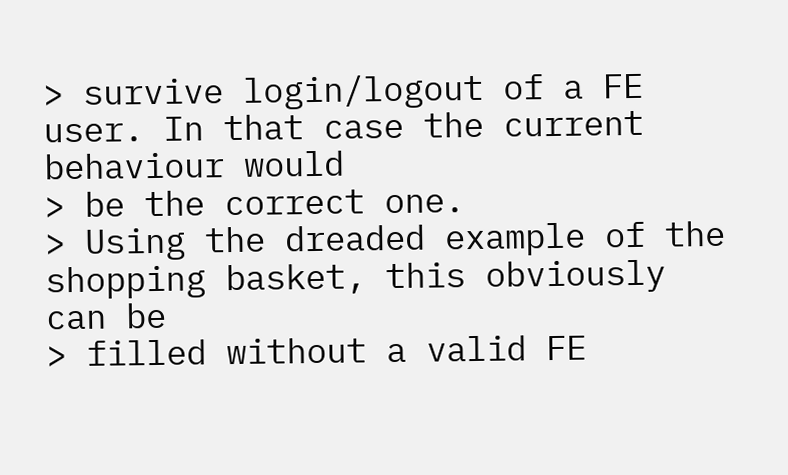> survive login/logout of a FE user. In that case the current behaviour would
> be the correct one.
> Using the dreaded example of the shopping basket, this obviously can be
> filled without a valid FE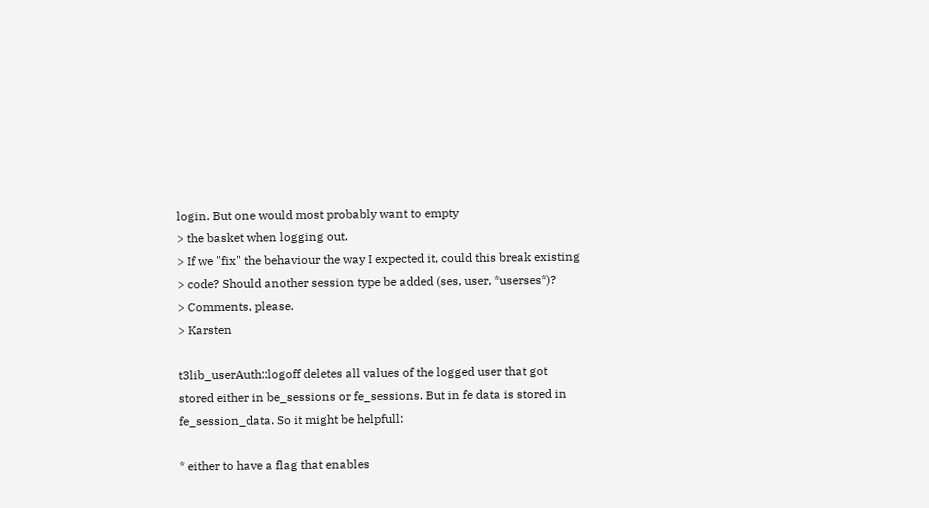login. But one would most probably want to empty
> the basket when logging out.
> If we "fix" the behaviour the way I expected it, could this break existing
> code? Should another session type be added (ses, user, *userses*)?
> Comments, please.
> Karsten

t3lib_userAuth::logoff deletes all values of the logged user that got
stored either in be_sessions or fe_sessions. But in fe data is stored in
fe_session_data. So it might be helpfull:

* either to have a flag that enables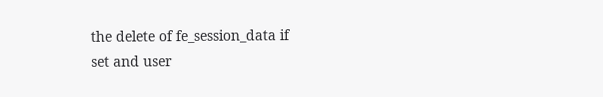the delete of fe_session_data if
set and user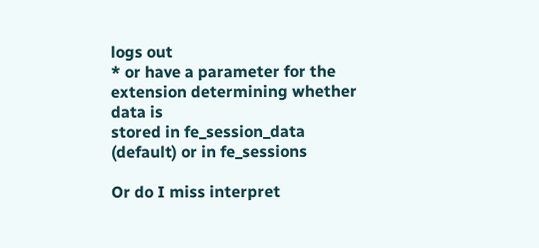logs out
* or have a parameter for the extension determining whether data is
stored in fe_session_data (default) or in fe_sessions

Or do I miss interpret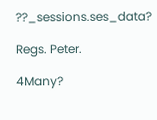??_sessions.ses_data?

Regs. Peter.

4Many?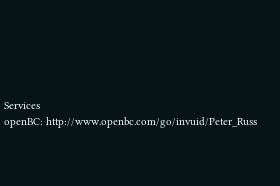Services
openBC: http://www.openbc.com/go/invuid/Peter_Russ